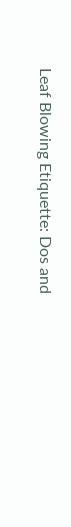Leaf Blowing Etiquette: Dos and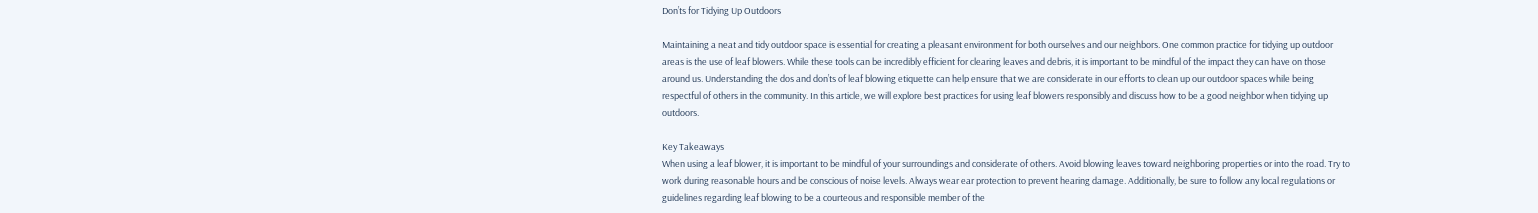Don’ts for Tidying Up Outdoors

Maintaining a neat and tidy outdoor space is essential for creating a pleasant environment for both ourselves and our neighbors. One common practice for tidying up outdoor areas is the use of leaf blowers. While these tools can be incredibly efficient for clearing leaves and debris, it is important to be mindful of the impact they can have on those around us. Understanding the dos and don’ts of leaf blowing etiquette can help ensure that we are considerate in our efforts to clean up our outdoor spaces while being respectful of others in the community. In this article, we will explore best practices for using leaf blowers responsibly and discuss how to be a good neighbor when tidying up outdoors.

Key Takeaways
When using a leaf blower, it is important to be mindful of your surroundings and considerate of others. Avoid blowing leaves toward neighboring properties or into the road. Try to work during reasonable hours and be conscious of noise levels. Always wear ear protection to prevent hearing damage. Additionally, be sure to follow any local regulations or guidelines regarding leaf blowing to be a courteous and responsible member of the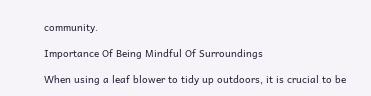community.

Importance Of Being Mindful Of Surroundings

When using a leaf blower to tidy up outdoors, it is crucial to be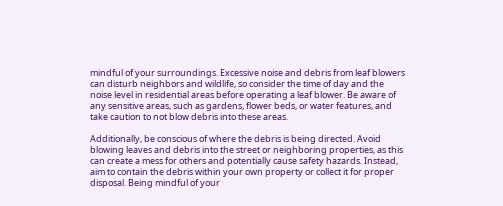mindful of your surroundings. Excessive noise and debris from leaf blowers can disturb neighbors and wildlife, so consider the time of day and the noise level in residential areas before operating a leaf blower. Be aware of any sensitive areas, such as gardens, flower beds, or water features, and take caution to not blow debris into these areas.

Additionally, be conscious of where the debris is being directed. Avoid blowing leaves and debris into the street or neighboring properties, as this can create a mess for others and potentially cause safety hazards. Instead, aim to contain the debris within your own property or collect it for proper disposal. Being mindful of your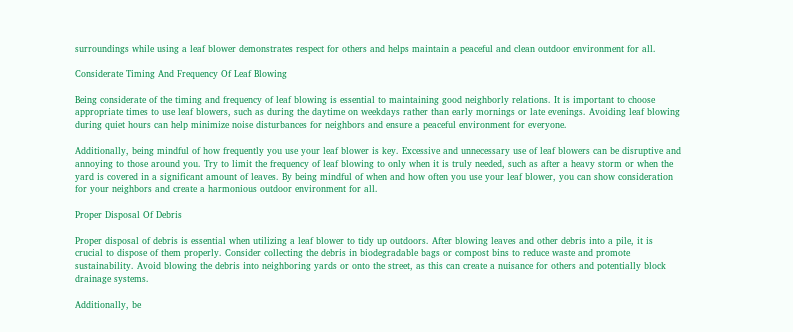surroundings while using a leaf blower demonstrates respect for others and helps maintain a peaceful and clean outdoor environment for all.

Considerate Timing And Frequency Of Leaf Blowing

Being considerate of the timing and frequency of leaf blowing is essential to maintaining good neighborly relations. It is important to choose appropriate times to use leaf blowers, such as during the daytime on weekdays rather than early mornings or late evenings. Avoiding leaf blowing during quiet hours can help minimize noise disturbances for neighbors and ensure a peaceful environment for everyone.

Additionally, being mindful of how frequently you use your leaf blower is key. Excessive and unnecessary use of leaf blowers can be disruptive and annoying to those around you. Try to limit the frequency of leaf blowing to only when it is truly needed, such as after a heavy storm or when the yard is covered in a significant amount of leaves. By being mindful of when and how often you use your leaf blower, you can show consideration for your neighbors and create a harmonious outdoor environment for all.

Proper Disposal Of Debris

Proper disposal of debris is essential when utilizing a leaf blower to tidy up outdoors. After blowing leaves and other debris into a pile, it is crucial to dispose of them properly. Consider collecting the debris in biodegradable bags or compost bins to reduce waste and promote sustainability. Avoid blowing the debris into neighboring yards or onto the street, as this can create a nuisance for others and potentially block drainage systems.

Additionally, be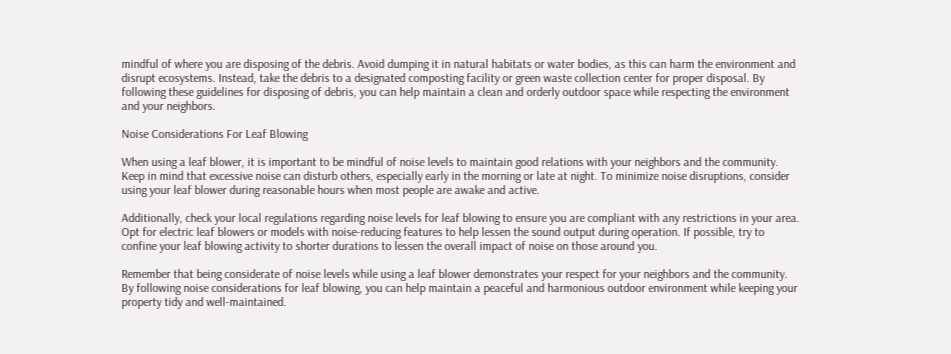mindful of where you are disposing of the debris. Avoid dumping it in natural habitats or water bodies, as this can harm the environment and disrupt ecosystems. Instead, take the debris to a designated composting facility or green waste collection center for proper disposal. By following these guidelines for disposing of debris, you can help maintain a clean and orderly outdoor space while respecting the environment and your neighbors.

Noise Considerations For Leaf Blowing

When using a leaf blower, it is important to be mindful of noise levels to maintain good relations with your neighbors and the community. Keep in mind that excessive noise can disturb others, especially early in the morning or late at night. To minimize noise disruptions, consider using your leaf blower during reasonable hours when most people are awake and active.

Additionally, check your local regulations regarding noise levels for leaf blowing to ensure you are compliant with any restrictions in your area. Opt for electric leaf blowers or models with noise-reducing features to help lessen the sound output during operation. If possible, try to confine your leaf blowing activity to shorter durations to lessen the overall impact of noise on those around you.

Remember that being considerate of noise levels while using a leaf blower demonstrates your respect for your neighbors and the community. By following noise considerations for leaf blowing, you can help maintain a peaceful and harmonious outdoor environment while keeping your property tidy and well-maintained.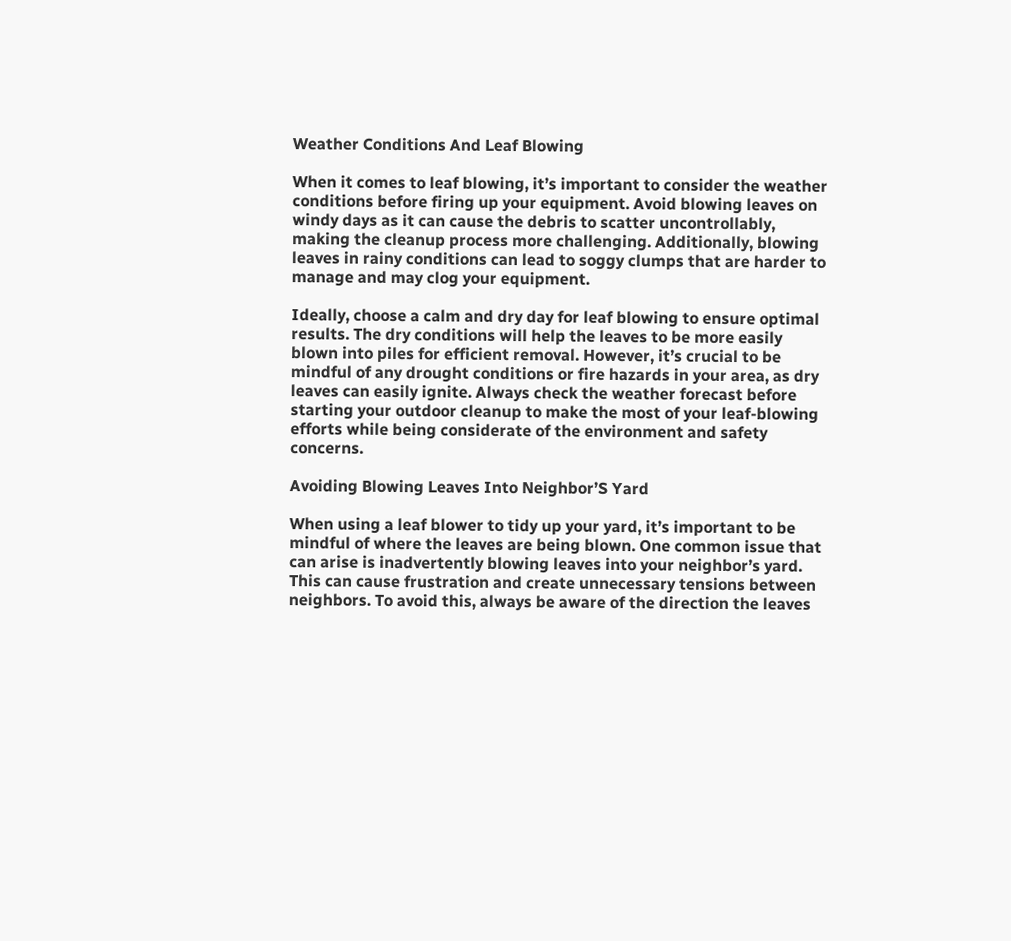Weather Conditions And Leaf Blowing

When it comes to leaf blowing, it’s important to consider the weather conditions before firing up your equipment. Avoid blowing leaves on windy days as it can cause the debris to scatter uncontrollably, making the cleanup process more challenging. Additionally, blowing leaves in rainy conditions can lead to soggy clumps that are harder to manage and may clog your equipment.

Ideally, choose a calm and dry day for leaf blowing to ensure optimal results. The dry conditions will help the leaves to be more easily blown into piles for efficient removal. However, it’s crucial to be mindful of any drought conditions or fire hazards in your area, as dry leaves can easily ignite. Always check the weather forecast before starting your outdoor cleanup to make the most of your leaf-blowing efforts while being considerate of the environment and safety concerns.

Avoiding Blowing Leaves Into Neighbor’S Yard

When using a leaf blower to tidy up your yard, it’s important to be mindful of where the leaves are being blown. One common issue that can arise is inadvertently blowing leaves into your neighbor’s yard. This can cause frustration and create unnecessary tensions between neighbors. To avoid this, always be aware of the direction the leaves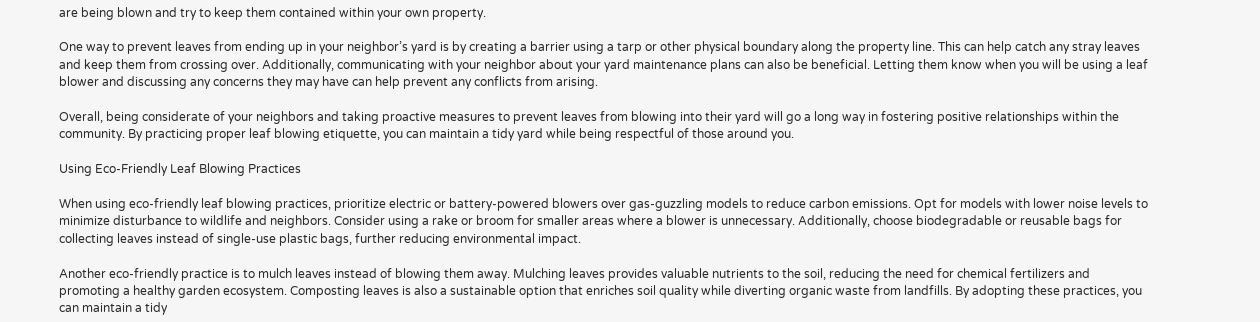are being blown and try to keep them contained within your own property.

One way to prevent leaves from ending up in your neighbor’s yard is by creating a barrier using a tarp or other physical boundary along the property line. This can help catch any stray leaves and keep them from crossing over. Additionally, communicating with your neighbor about your yard maintenance plans can also be beneficial. Letting them know when you will be using a leaf blower and discussing any concerns they may have can help prevent any conflicts from arising.

Overall, being considerate of your neighbors and taking proactive measures to prevent leaves from blowing into their yard will go a long way in fostering positive relationships within the community. By practicing proper leaf blowing etiquette, you can maintain a tidy yard while being respectful of those around you.

Using Eco-Friendly Leaf Blowing Practices

When using eco-friendly leaf blowing practices, prioritize electric or battery-powered blowers over gas-guzzling models to reduce carbon emissions. Opt for models with lower noise levels to minimize disturbance to wildlife and neighbors. Consider using a rake or broom for smaller areas where a blower is unnecessary. Additionally, choose biodegradable or reusable bags for collecting leaves instead of single-use plastic bags, further reducing environmental impact.

Another eco-friendly practice is to mulch leaves instead of blowing them away. Mulching leaves provides valuable nutrients to the soil, reducing the need for chemical fertilizers and promoting a healthy garden ecosystem. Composting leaves is also a sustainable option that enriches soil quality while diverting organic waste from landfills. By adopting these practices, you can maintain a tidy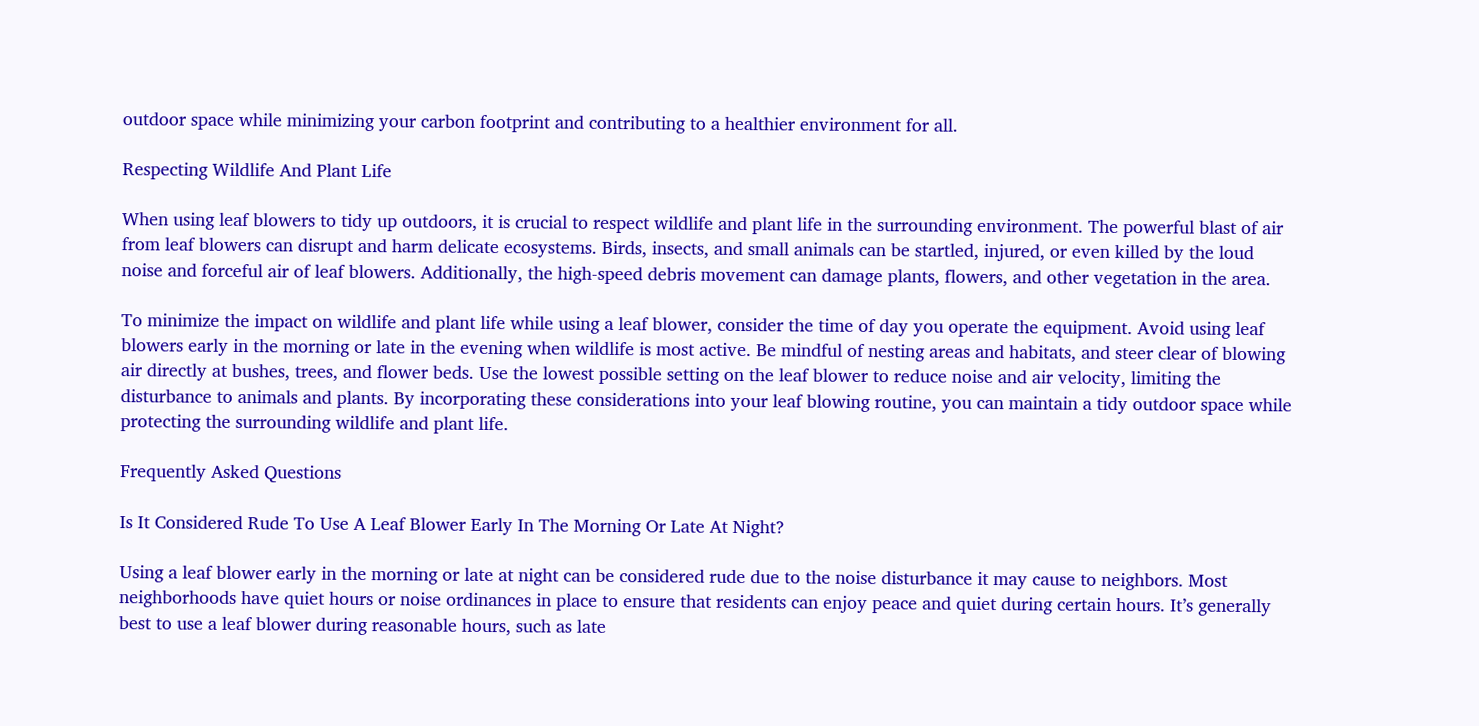outdoor space while minimizing your carbon footprint and contributing to a healthier environment for all.

Respecting Wildlife And Plant Life

When using leaf blowers to tidy up outdoors, it is crucial to respect wildlife and plant life in the surrounding environment. The powerful blast of air from leaf blowers can disrupt and harm delicate ecosystems. Birds, insects, and small animals can be startled, injured, or even killed by the loud noise and forceful air of leaf blowers. Additionally, the high-speed debris movement can damage plants, flowers, and other vegetation in the area.

To minimize the impact on wildlife and plant life while using a leaf blower, consider the time of day you operate the equipment. Avoid using leaf blowers early in the morning or late in the evening when wildlife is most active. Be mindful of nesting areas and habitats, and steer clear of blowing air directly at bushes, trees, and flower beds. Use the lowest possible setting on the leaf blower to reduce noise and air velocity, limiting the disturbance to animals and plants. By incorporating these considerations into your leaf blowing routine, you can maintain a tidy outdoor space while protecting the surrounding wildlife and plant life.

Frequently Asked Questions

Is It Considered Rude To Use A Leaf Blower Early In The Morning Or Late At Night?

Using a leaf blower early in the morning or late at night can be considered rude due to the noise disturbance it may cause to neighbors. Most neighborhoods have quiet hours or noise ordinances in place to ensure that residents can enjoy peace and quiet during certain hours. It’s generally best to use a leaf blower during reasonable hours, such as late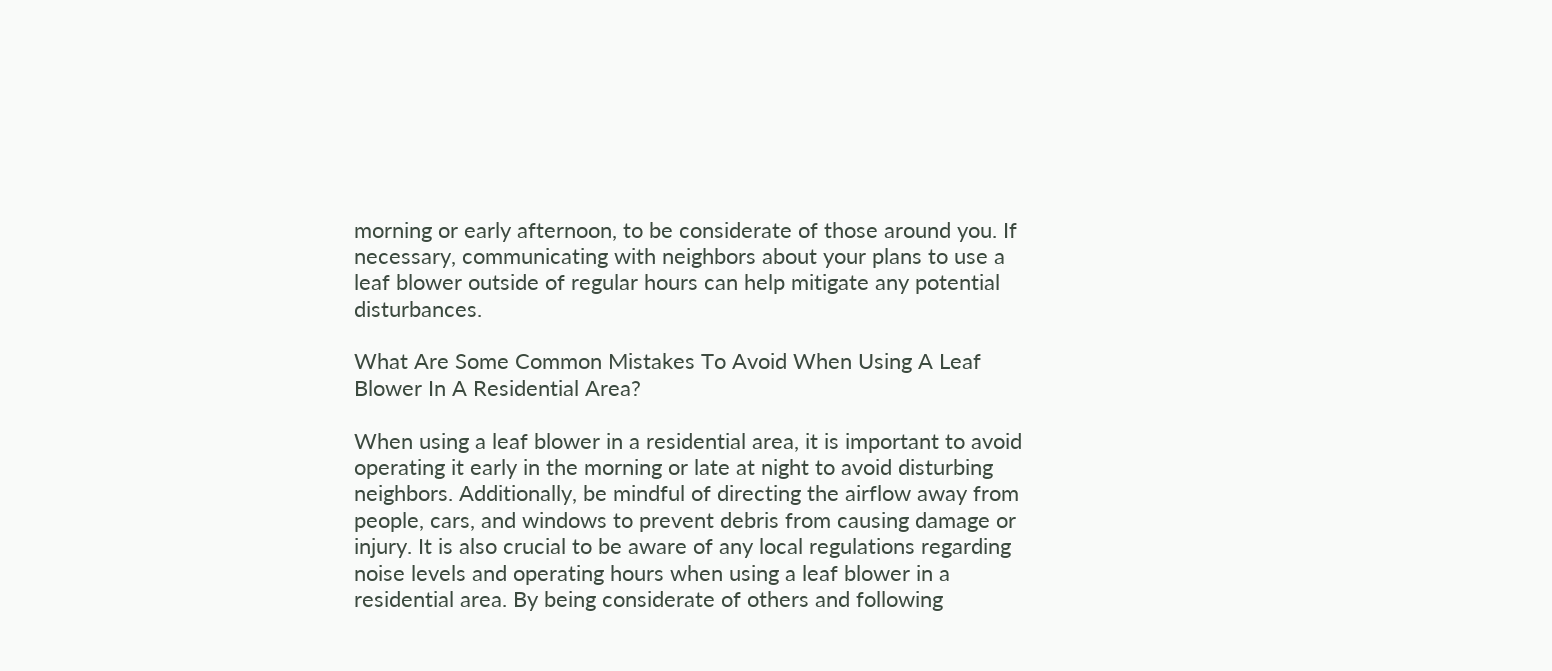morning or early afternoon, to be considerate of those around you. If necessary, communicating with neighbors about your plans to use a leaf blower outside of regular hours can help mitigate any potential disturbances.

What Are Some Common Mistakes To Avoid When Using A Leaf Blower In A Residential Area?

When using a leaf blower in a residential area, it is important to avoid operating it early in the morning or late at night to avoid disturbing neighbors. Additionally, be mindful of directing the airflow away from people, cars, and windows to prevent debris from causing damage or injury. It is also crucial to be aware of any local regulations regarding noise levels and operating hours when using a leaf blower in a residential area. By being considerate of others and following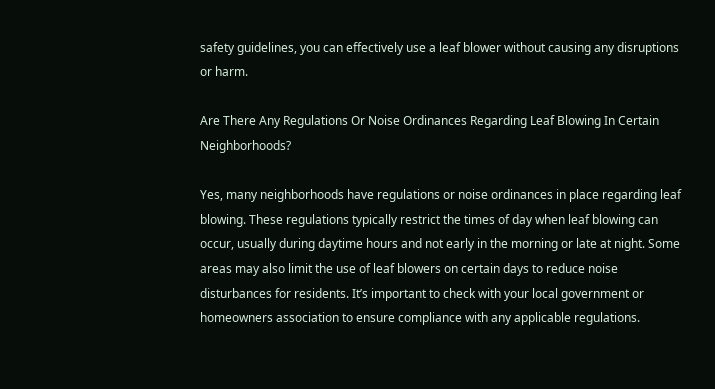safety guidelines, you can effectively use a leaf blower without causing any disruptions or harm.

Are There Any Regulations Or Noise Ordinances Regarding Leaf Blowing In Certain Neighborhoods?

Yes, many neighborhoods have regulations or noise ordinances in place regarding leaf blowing. These regulations typically restrict the times of day when leaf blowing can occur, usually during daytime hours and not early in the morning or late at night. Some areas may also limit the use of leaf blowers on certain days to reduce noise disturbances for residents. It’s important to check with your local government or homeowners association to ensure compliance with any applicable regulations.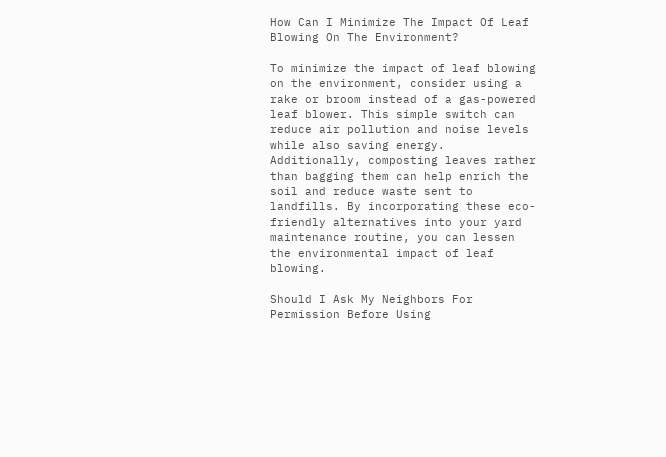How Can I Minimize The Impact Of Leaf Blowing On The Environment?

To minimize the impact of leaf blowing on the environment, consider using a rake or broom instead of a gas-powered leaf blower. This simple switch can reduce air pollution and noise levels while also saving energy. Additionally, composting leaves rather than bagging them can help enrich the soil and reduce waste sent to landfills. By incorporating these eco-friendly alternatives into your yard maintenance routine, you can lessen the environmental impact of leaf blowing.

Should I Ask My Neighbors For Permission Before Using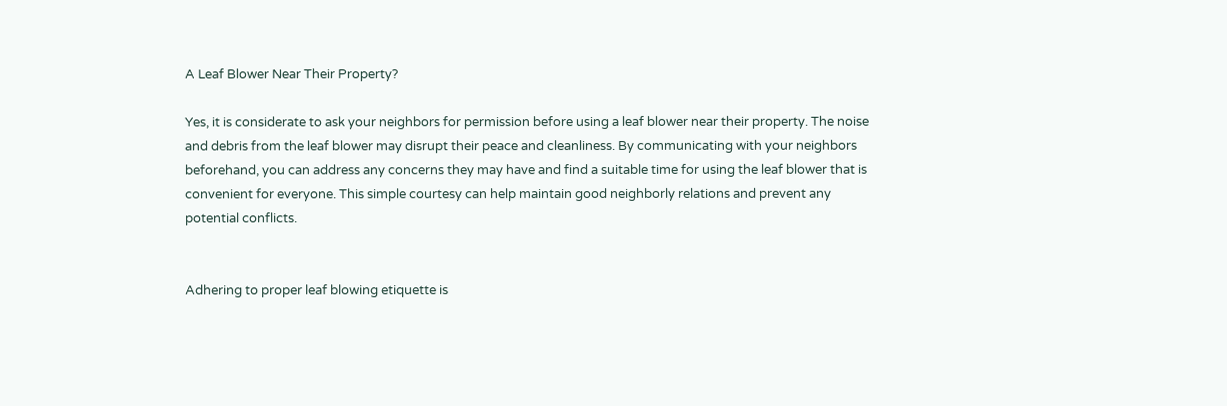A Leaf Blower Near Their Property?

Yes, it is considerate to ask your neighbors for permission before using a leaf blower near their property. The noise and debris from the leaf blower may disrupt their peace and cleanliness. By communicating with your neighbors beforehand, you can address any concerns they may have and find a suitable time for using the leaf blower that is convenient for everyone. This simple courtesy can help maintain good neighborly relations and prevent any potential conflicts.


Adhering to proper leaf blowing etiquette is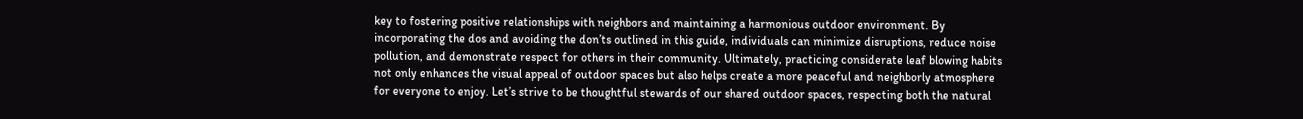key to fostering positive relationships with neighbors and maintaining a harmonious outdoor environment. By incorporating the dos and avoiding the don’ts outlined in this guide, individuals can minimize disruptions, reduce noise pollution, and demonstrate respect for others in their community. Ultimately, practicing considerate leaf blowing habits not only enhances the visual appeal of outdoor spaces but also helps create a more peaceful and neighborly atmosphere for everyone to enjoy. Let’s strive to be thoughtful stewards of our shared outdoor spaces, respecting both the natural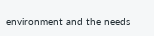environment and the needs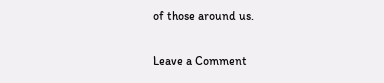of those around us.

Leave a Comment